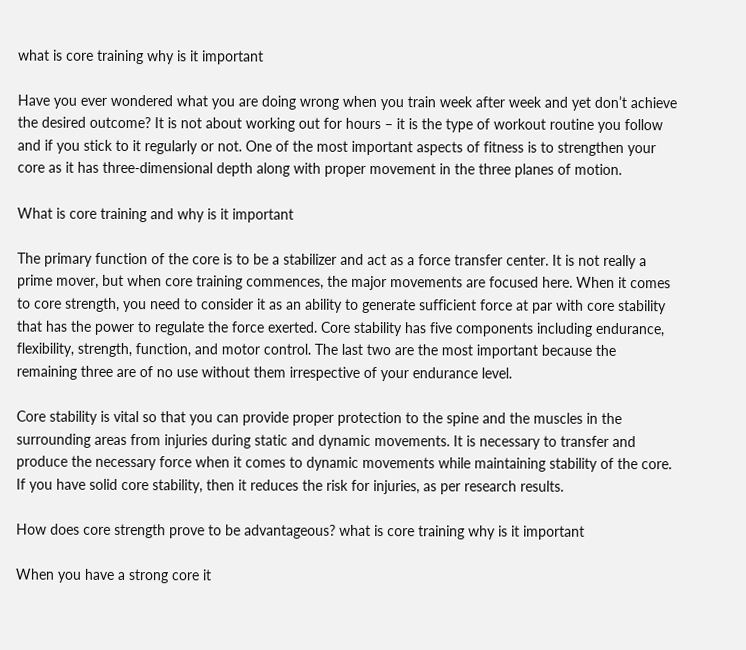what is core training why is it important

Have you ever wondered what you are doing wrong when you train week after week and yet don’t achieve the desired outcome? It is not about working out for hours – it is the type of workout routine you follow and if you stick to it regularly or not. One of the most important aspects of fitness is to strengthen your core as it has three-dimensional depth along with proper movement in the three planes of motion.

What is core training and why is it important

The primary function of the core is to be a stabilizer and act as a force transfer center. It is not really a prime mover, but when core training commences, the major movements are focused here. When it comes to core strength, you need to consider it as an ability to generate sufficient force at par with core stability that has the power to regulate the force exerted. Core stability has five components including endurance, flexibility, strength, function, and motor control. The last two are the most important because the remaining three are of no use without them irrespective of your endurance level.

Core stability is vital so that you can provide proper protection to the spine and the muscles in the surrounding areas from injuries during static and dynamic movements. It is necessary to transfer and produce the necessary force when it comes to dynamic movements while maintaining stability of the core. If you have solid core stability, then it reduces the risk for injuries, as per research results.

How does core strength prove to be advantageous? what is core training why is it important

When you have a strong core it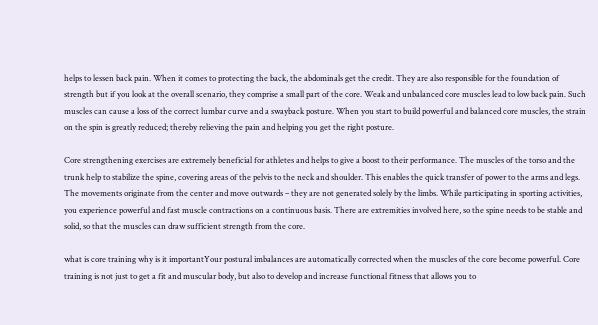helps to lessen back pain. When it comes to protecting the back, the abdominals get the credit. They are also responsible for the foundation of strength but if you look at the overall scenario, they comprise a small part of the core. Weak and unbalanced core muscles lead to low back pain. Such muscles can cause a loss of the correct lumbar curve and a swayback posture. When you start to build powerful and balanced core muscles, the strain on the spin is greatly reduced; thereby relieving the pain and helping you get the right posture.

Core strengthening exercises are extremely beneficial for athletes and helps to give a boost to their performance. The muscles of the torso and the trunk help to stabilize the spine, covering areas of the pelvis to the neck and shoulder. This enables the quick transfer of power to the arms and legs. The movements originate from the center and move outwards – they are not generated solely by the limbs. While participating in sporting activities, you experience powerful and fast muscle contractions on a continuous basis. There are extremities involved here, so the spine needs to be stable and solid, so that the muscles can draw sufficient strength from the core.

what is core training why is it importantYour postural imbalances are automatically corrected when the muscles of the core become powerful. Core training is not just to get a fit and muscular body, but also to develop and increase functional fitness that allows you to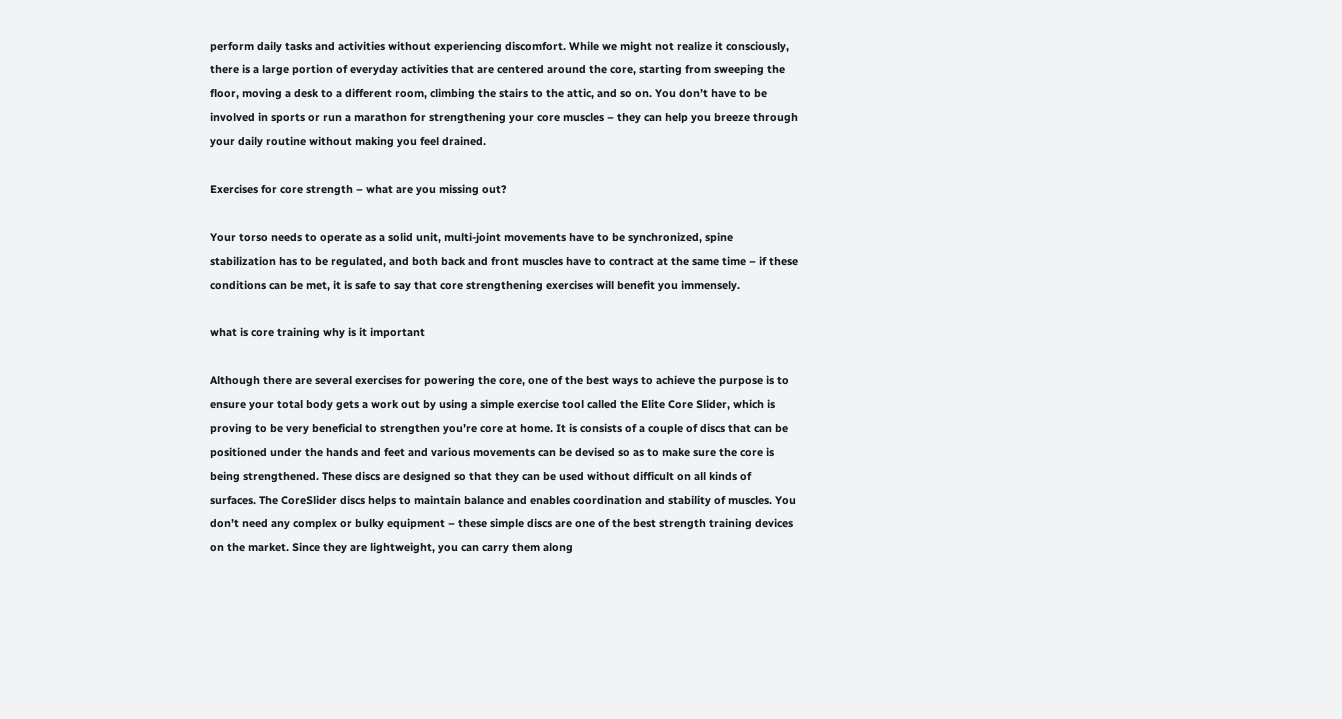perform daily tasks and activities without experiencing discomfort. While we might not realize it consciously, there is a large portion of everyday activities that are centered around the core, starting from sweeping the floor, moving a desk to a different room, climbing the stairs to the attic, and so on. You don’t have to be involved in sports or run a marathon for strengthening your core muscles – they can help you breeze through your daily routine without making you feel drained.

Exercises for core strength – what are you missing out?

Your torso needs to operate as a solid unit, multi-joint movements have to be synchronized, spine stabilization has to be regulated, and both back and front muscles have to contract at the same time – if these conditions can be met, it is safe to say that core strengthening exercises will benefit you immensely.

what is core training why is it important

Although there are several exercises for powering the core, one of the best ways to achieve the purpose is to ensure your total body gets a work out by using a simple exercise tool called the Elite Core Slider, which is proving to be very beneficial to strengthen you’re core at home. It is consists of a couple of discs that can be positioned under the hands and feet and various movements can be devised so as to make sure the core is being strengthened. These discs are designed so that they can be used without difficult on all kinds of surfaces. The CoreSlider discs helps to maintain balance and enables coordination and stability of muscles. You don’t need any complex or bulky equipment – these simple discs are one of the best strength training devices on the market. Since they are lightweight, you can carry them along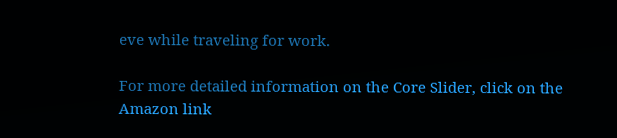eve while traveling for work.

For more detailed information on the Core Slider, click on the Amazon link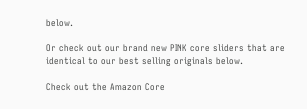below.

Or check out our brand new PINK core sliders that are identical to our best selling originals below.

Check out the Amazon Core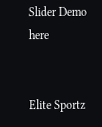Slider Demo here


Elite Sportz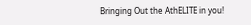Bringing Out the AthELITE in you!